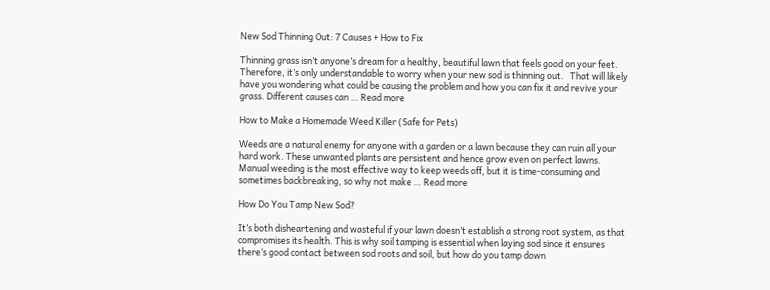New Sod Thinning Out: 7 Causes + How to Fix

Thinning grass isn’t anyone’s dream for a healthy, beautiful lawn that feels good on your feet. Therefore, it’s only understandable to worry when your new sod is thinning out.   That will likely have you wondering what could be causing the problem and how you can fix it and revive your grass. Different causes can … Read more

How to Make a Homemade Weed Killer (Safe for Pets)

Weeds are a natural enemy for anyone with a garden or a lawn because they can ruin all your hard work. These unwanted plants are persistent and hence grow even on perfect lawns. Manual weeding is the most effective way to keep weeds off, but it is time-consuming and sometimes backbreaking, so why not make … Read more

How Do You Tamp New Sod?

It’s both disheartening and wasteful if your lawn doesn’t establish a strong root system, as that compromises its health. This is why soil tamping is essential when laying sod since it ensures there’s good contact between sod roots and soil, but how do you tamp down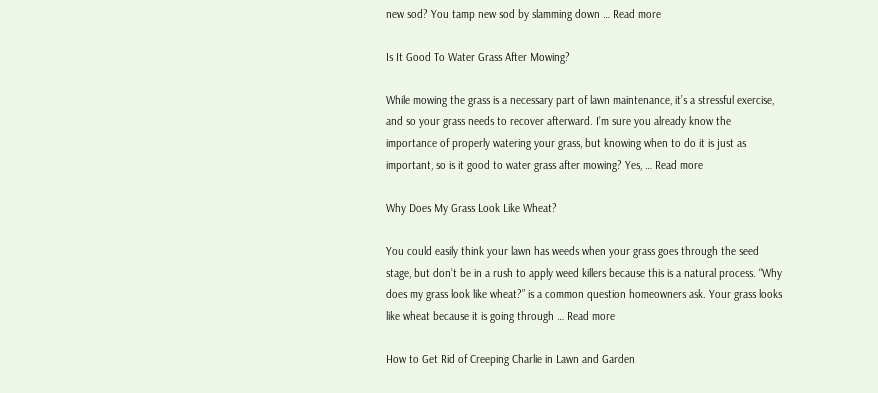new sod? You tamp new sod by slamming down … Read more

Is It Good To Water Grass After Mowing?

While mowing the grass is a necessary part of lawn maintenance, it’s a stressful exercise, and so your grass needs to recover afterward. I’m sure you already know the importance of properly watering your grass, but knowing when to do it is just as important, so is it good to water grass after mowing? Yes, … Read more

Why Does My Grass Look Like Wheat?

You could easily think your lawn has weeds when your grass goes through the seed stage, but don’t be in a rush to apply weed killers because this is a natural process. “Why does my grass look like wheat?” is a common question homeowners ask. Your grass looks like wheat because it is going through … Read more

How to Get Rid of Creeping Charlie in Lawn and Garden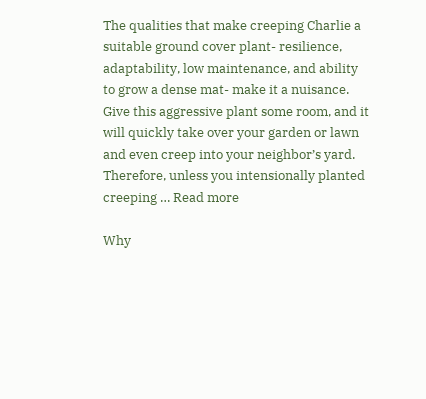The qualities that make creeping Charlie a suitable ground cover plant- resilience, adaptability, low maintenance, and ability to grow a dense mat- make it a nuisance. Give this aggressive plant some room, and it will quickly take over your garden or lawn and even creep into your neighbor’s yard. Therefore, unless you intensionally planted creeping … Read more

Why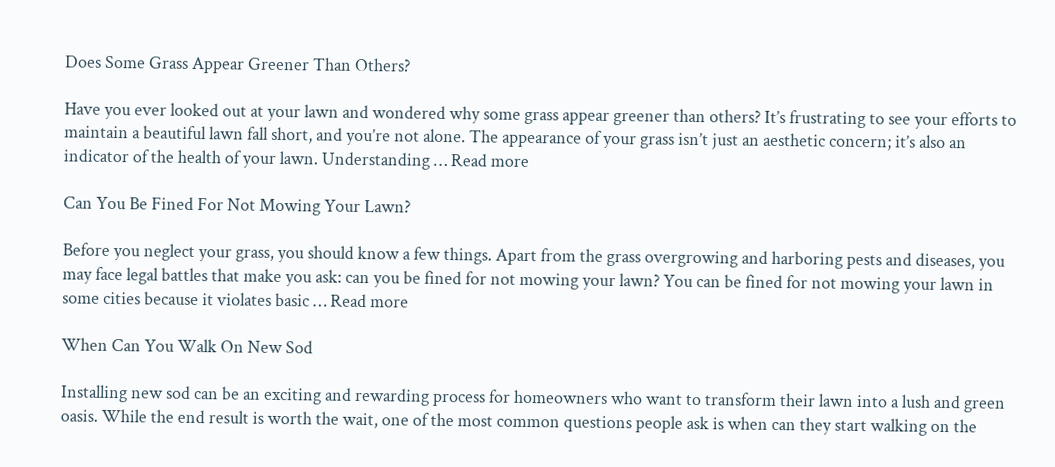Does Some Grass Appear Greener Than Others?

Have you ever looked out at your lawn and wondered why some grass appear greener than others? It’s frustrating to see your efforts to maintain a beautiful lawn fall short, and you’re not alone. The appearance of your grass isn’t just an aesthetic concern; it’s also an indicator of the health of your lawn. Understanding … Read more

Can You Be Fined For Not Mowing Your Lawn?

Before you neglect your grass, you should know a few things. Apart from the grass overgrowing and harboring pests and diseases, you may face legal battles that make you ask: can you be fined for not mowing your lawn? You can be fined for not mowing your lawn in some cities because it violates basic … Read more

When Can You Walk On New Sod

Installing new sod can be an exciting and rewarding process for homeowners who want to transform their lawn into a lush and green oasis. While the end result is worth the wait, one of the most common questions people ask is when can they start walking on the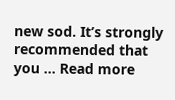new sod. It’s strongly recommended that you … Read more